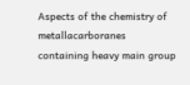Aspects of the chemistry of metallacarboranes containing heavy main group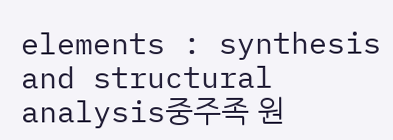elements : synthesis and structural analysis중주족 원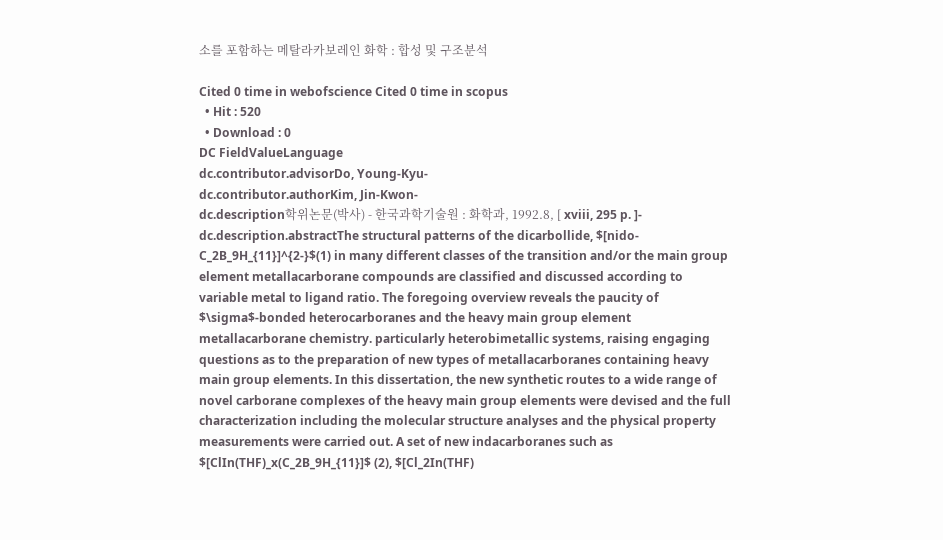소를 포함하는 메탈라카보레인 화학 : 합성 및 구조분석

Cited 0 time in webofscience Cited 0 time in scopus
  • Hit : 520
  • Download : 0
DC FieldValueLanguage
dc.contributor.advisorDo, Young-Kyu-
dc.contributor.authorKim, Jin-Kwon-
dc.description학위논문(박사) - 한국과학기술원 : 화학과, 1992.8, [ xviii, 295 p. ]-
dc.description.abstractThe structural patterns of the dicarbollide, $[nido-C_2B_9H_{11}]^{2-}$(1) in many different classes of the transition and/or the main group element metallacarborane compounds are classified and discussed according to variable metal to ligand ratio. The foregoing overview reveals the paucity of $\sigma$-bonded heterocarboranes and the heavy main group element metallacarborane chemistry. particularly heterobimetallic systems, raising engaging questions as to the preparation of new types of metallacarboranes containing heavy main group elements. In this dissertation, the new synthetic routes to a wide range of novel carborane complexes of the heavy main group elements were devised and the full characterization including the molecular structure analyses and the physical property measurements were carried out. A set of new indacarboranes such as $[ClIn(THF)_x(C_2B_9H_{11}]$ (2), $[Cl_2In(THF)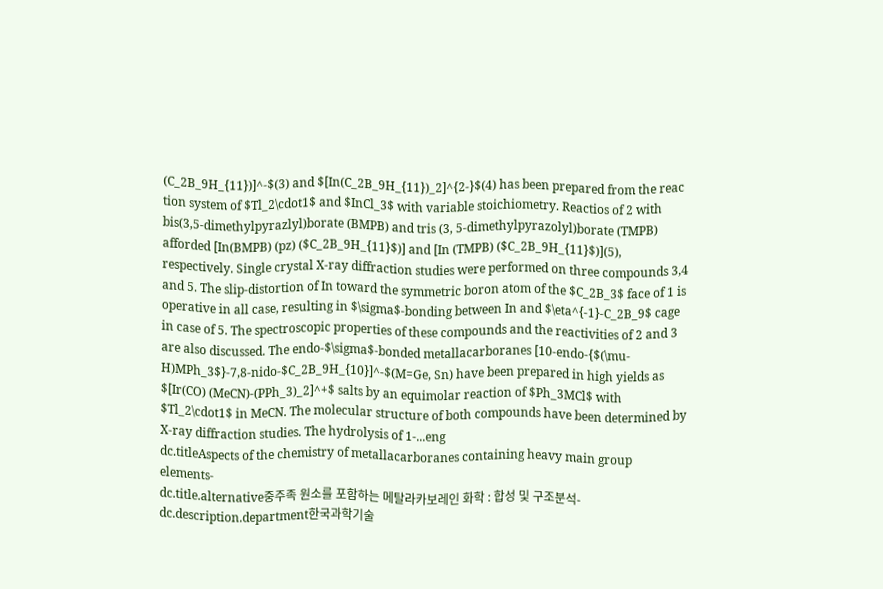(C_2B_9H_{11})]^-$(3) and $[In(C_2B_9H_{11})_2]^{2-}$(4) has been prepared from the reac tion system of $Tl_2\cdot1$ and $InCl_3$ with variable stoichiometry. Reactios of 2 with bis(3,5-dimethylpyrazlyl)borate (BMPB) and tris (3, 5-dimethylpyrazolyl)borate (TMPB) afforded [In(BMPB) (pz) ($C_2B_9H_{11}$)] and [In (TMPB) ($C_2B_9H_{11}$)](5), respectively. Single crystal X-ray diffraction studies were performed on three compounds 3,4 and 5. The slip-distortion of In toward the symmetric boron atom of the $C_2B_3$ face of 1 is operative in all case, resulting in $\sigma$-bonding between In and $\eta^{-1}-C_2B_9$ cage in case of 5. The spectroscopic properties of these compounds and the reactivities of 2 and 3 are also discussed. The endo-$\sigma$-bonded metallacarboranes [10-endo-{$(\mu-H)MPh_3$}-7,8-nido-$C_2B_9H_{10}]^-$(M=Ge, Sn) have been prepared in high yields as $[Ir(CO) (MeCN)-(PPh_3)_2]^+$ salts by an equimolar reaction of $Ph_3MCl$ with $Tl_2\cdot1$ in MeCN. The molecular structure of both compounds have been determined by X-ray diffraction studies. The hydrolysis of 1-...eng
dc.titleAspects of the chemistry of metallacarboranes containing heavy main group elements-
dc.title.alternative중주족 원소를 포함하는 메탈라카보레인 화학 : 합성 및 구조분석-
dc.description.department한국과학기술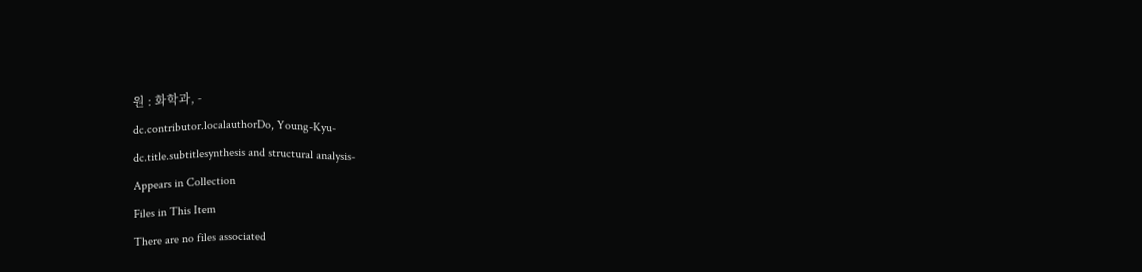원 : 화학과, -
dc.contributor.localauthorDo, Young-Kyu-
dc.title.subtitlesynthesis and structural analysis-
Appears in Collection
Files in This Item
There are no files associated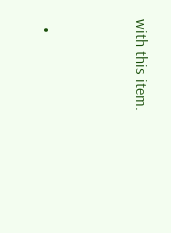with this item.


  •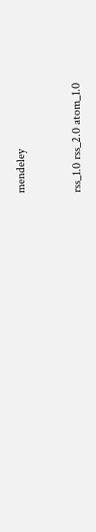mendeley


rss_1.0 rss_2.0 atom_1.0